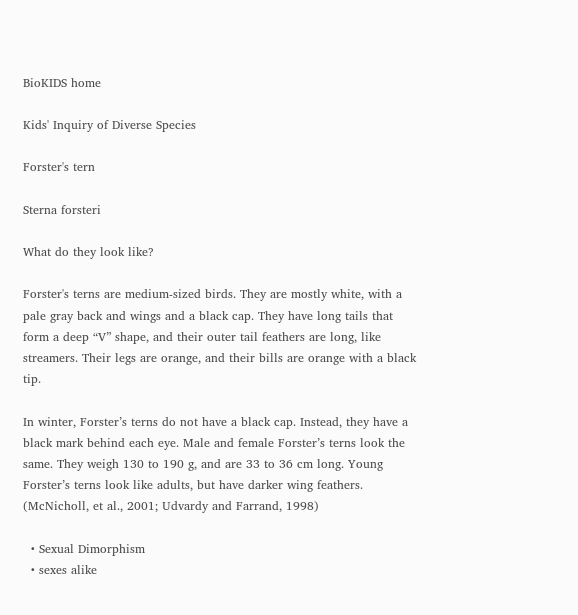BioKIDS home

Kids' Inquiry of Diverse Species

Forster's tern

Sterna forsteri

What do they look like?

Forster's terns are medium-sized birds. They are mostly white, with a pale gray back and wings and a black cap. They have long tails that form a deep “V” shape, and their outer tail feathers are long, like streamers. Their legs are orange, and their bills are orange with a black tip.

In winter, Forster’s terns do not have a black cap. Instead, they have a black mark behind each eye. Male and female Forster’s terns look the same. They weigh 130 to 190 g, and are 33 to 36 cm long. Young Forster’s terns look like adults, but have darker wing feathers. (McNicholl, et al., 2001; Udvardy and Farrand, 1998)

  • Sexual Dimorphism
  • sexes alike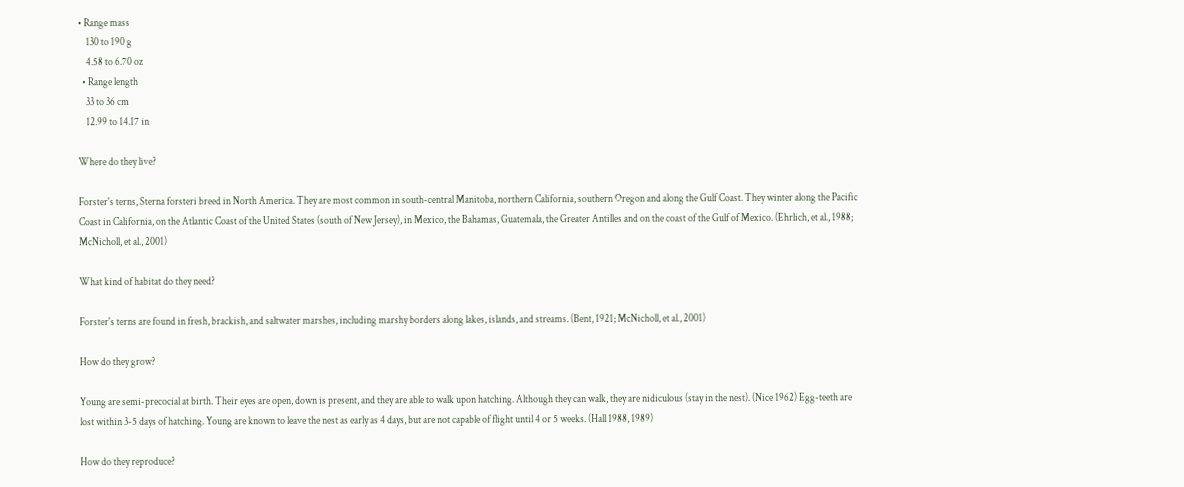• Range mass
    130 to 190 g
    4.58 to 6.70 oz
  • Range length
    33 to 36 cm
    12.99 to 14.17 in

Where do they live?

Forster's terns, Sterna forsteri breed in North America. They are most common in south-central Manitoba, northern California, southern Oregon and along the Gulf Coast. They winter along the Pacific Coast in California, on the Atlantic Coast of the United States (south of New Jersey), in Mexico, the Bahamas, Guatemala, the Greater Antilles and on the coast of the Gulf of Mexico. (Ehrlich, et al., 1988; McNicholl, et al., 2001)

What kind of habitat do they need?

Forster's terns are found in fresh, brackish, and saltwater marshes, including marshy borders along lakes, islands, and streams. (Bent, 1921; McNicholl, et al., 2001)

How do they grow?

Young are semi-precocial at birth. Their eyes are open, down is present, and they are able to walk upon hatching. Although they can walk, they are nidiculous (stay in the nest). (Nice 1962) Egg-teeth are lost within 3-5 days of hatching. Young are known to leave the nest as early as 4 days, but are not capable of flight until 4 or 5 weeks. (Hall 1988, 1989)

How do they reproduce?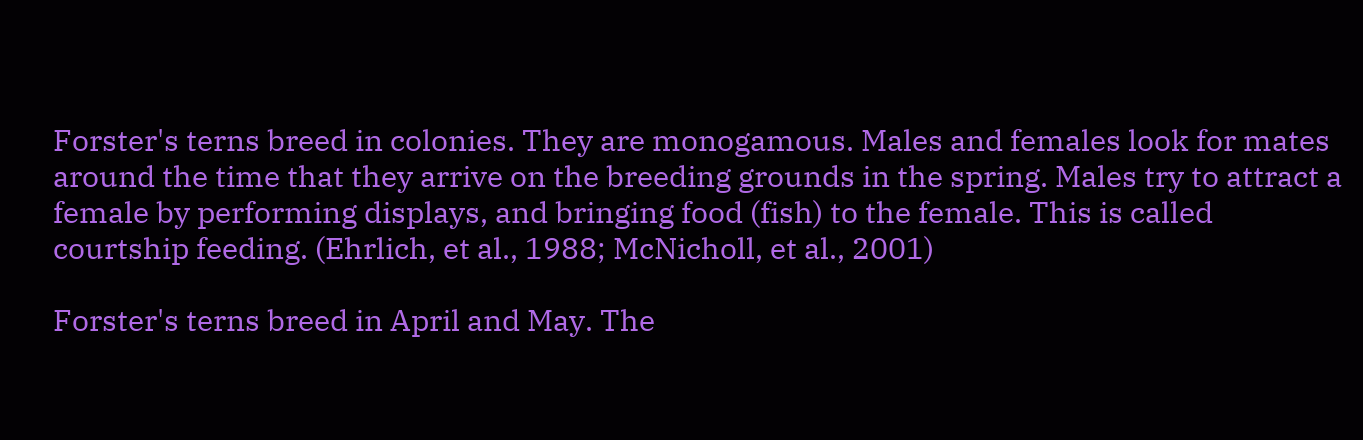Forster's terns breed in colonies. They are monogamous. Males and females look for mates around the time that they arrive on the breeding grounds in the spring. Males try to attract a female by performing displays, and bringing food (fish) to the female. This is called courtship feeding. (Ehrlich, et al., 1988; McNicholl, et al., 2001)

Forster's terns breed in April and May. The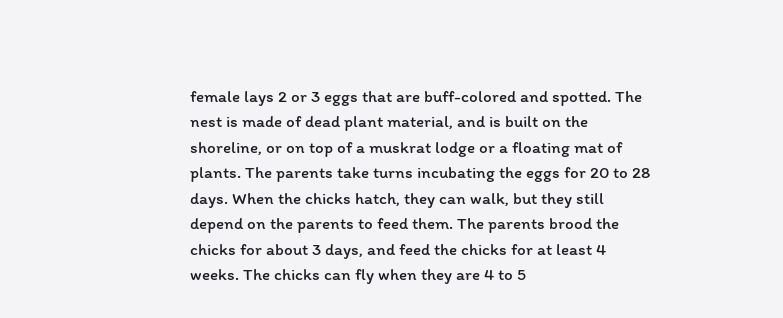female lays 2 or 3 eggs that are buff-colored and spotted. The nest is made of dead plant material, and is built on the shoreline, or on top of a muskrat lodge or a floating mat of plants. The parents take turns incubating the eggs for 20 to 28 days. When the chicks hatch, they can walk, but they still depend on the parents to feed them. The parents brood the chicks for about 3 days, and feed the chicks for at least 4 weeks. The chicks can fly when they are 4 to 5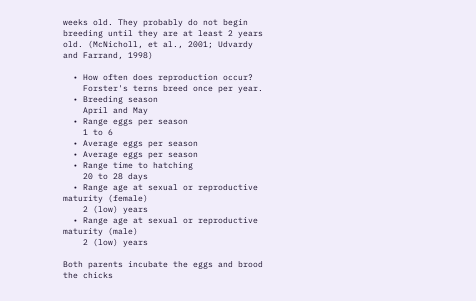weeks old. They probably do not begin breeding until they are at least 2 years old. (McNicholl, et al., 2001; Udvardy and Farrand, 1998)

  • How often does reproduction occur?
    Forster's terns breed once per year.
  • Breeding season
    April and May
  • Range eggs per season
    1 to 6
  • Average eggs per season
  • Average eggs per season
  • Range time to hatching
    20 to 28 days
  • Range age at sexual or reproductive maturity (female)
    2 (low) years
  • Range age at sexual or reproductive maturity (male)
    2 (low) years

Both parents incubate the eggs and brood the chicks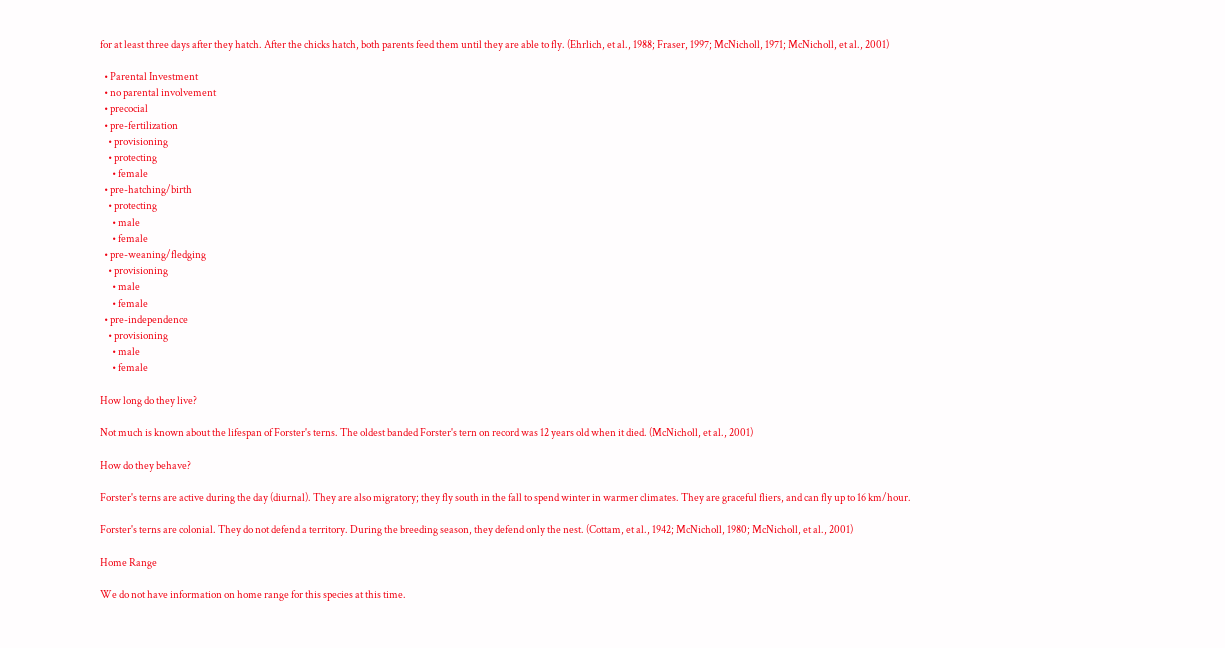for at least three days after they hatch. After the chicks hatch, both parents feed them until they are able to fly. (Ehrlich, et al., 1988; Fraser, 1997; McNicholl, 1971; McNicholl, et al., 2001)

  • Parental Investment
  • no parental involvement
  • precocial
  • pre-fertilization
    • provisioning
    • protecting
      • female
  • pre-hatching/birth
    • protecting
      • male
      • female
  • pre-weaning/fledging
    • provisioning
      • male
      • female
  • pre-independence
    • provisioning
      • male
      • female

How long do they live?

Not much is known about the lifespan of Forster's terns. The oldest banded Forster's tern on record was 12 years old when it died. (McNicholl, et al., 2001)

How do they behave?

Forster's terns are active during the day (diurnal). They are also migratory; they fly south in the fall to spend winter in warmer climates. They are graceful fliers, and can fly up to 16 km/hour.

Forster's terns are colonial. They do not defend a territory. During the breeding season, they defend only the nest. (Cottam, et al., 1942; McNicholl, 1980; McNicholl, et al., 2001)

Home Range

We do not have information on home range for this species at this time.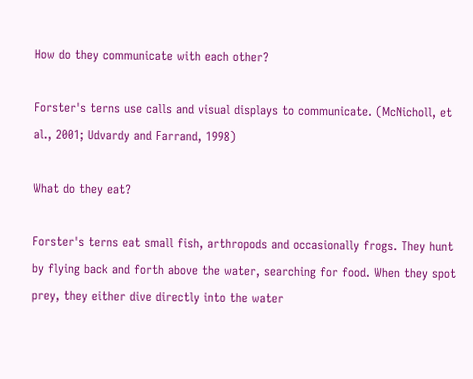How do they communicate with each other?

Forster's terns use calls and visual displays to communicate. (McNicholl, et al., 2001; Udvardy and Farrand, 1998)

What do they eat?

Forster's terns eat small fish, arthropods and occasionally frogs. They hunt by flying back and forth above the water, searching for food. When they spot prey, they either dive directly into the water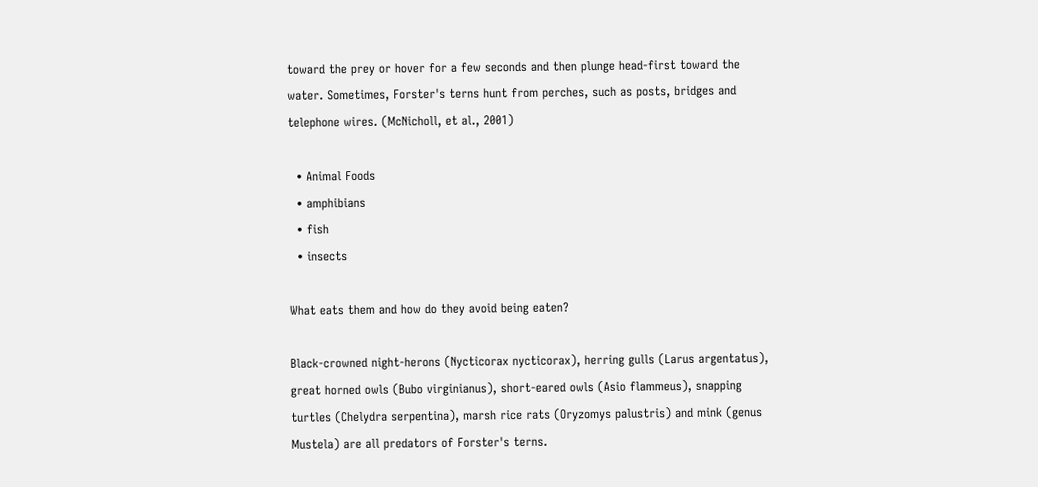toward the prey or hover for a few seconds and then plunge head-first toward the water. Sometimes, Forster's terns hunt from perches, such as posts, bridges and telephone wires. (McNicholl, et al., 2001)

  • Animal Foods
  • amphibians
  • fish
  • insects

What eats them and how do they avoid being eaten?

Black-crowned night-herons (Nycticorax nycticorax), herring gulls (Larus argentatus), great horned owls (Bubo virginianus), short-eared owls (Asio flammeus), snapping turtles (Chelydra serpentina), marsh rice rats (Oryzomys palustris) and mink (genus Mustela) are all predators of Forster's terns.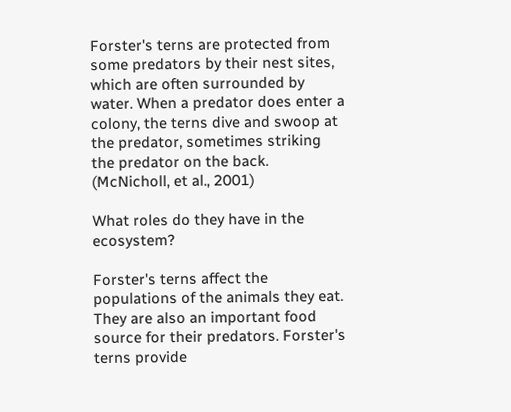Forster's terns are protected from some predators by their nest sites, which are often surrounded by water. When a predator does enter a colony, the terns dive and swoop at the predator, sometimes striking the predator on the back. (McNicholl, et al., 2001)

What roles do they have in the ecosystem?

Forster's terns affect the populations of the animals they eat. They are also an important food source for their predators. Forster's terns provide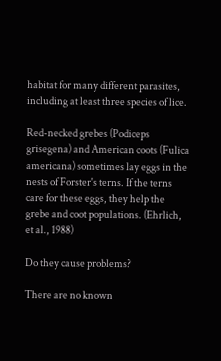habitat for many different parasites, including at least three species of lice.

Red-necked grebes (Podiceps grisegena) and American coots (Fulica americana) sometimes lay eggs in the nests of Forster's terns. If the terns care for these eggs, they help the grebe and coot populations. (Ehrlich, et al., 1988)

Do they cause problems?

There are no known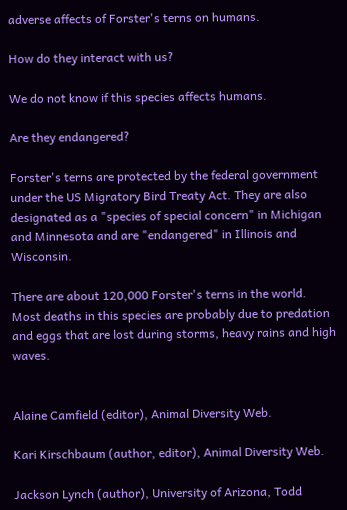adverse affects of Forster's terns on humans.

How do they interact with us?

We do not know if this species affects humans.

Are they endangered?

Forster's terns are protected by the federal government under the US Migratory Bird Treaty Act. They are also designated as a "species of special concern" in Michigan and Minnesota and are "endangered" in Illinois and Wisconsin.

There are about 120,000 Forster's terns in the world. Most deaths in this species are probably due to predation and eggs that are lost during storms, heavy rains and high waves.


Alaine Camfield (editor), Animal Diversity Web.

Kari Kirschbaum (author, editor), Animal Diversity Web.

Jackson Lynch (author), University of Arizona, Todd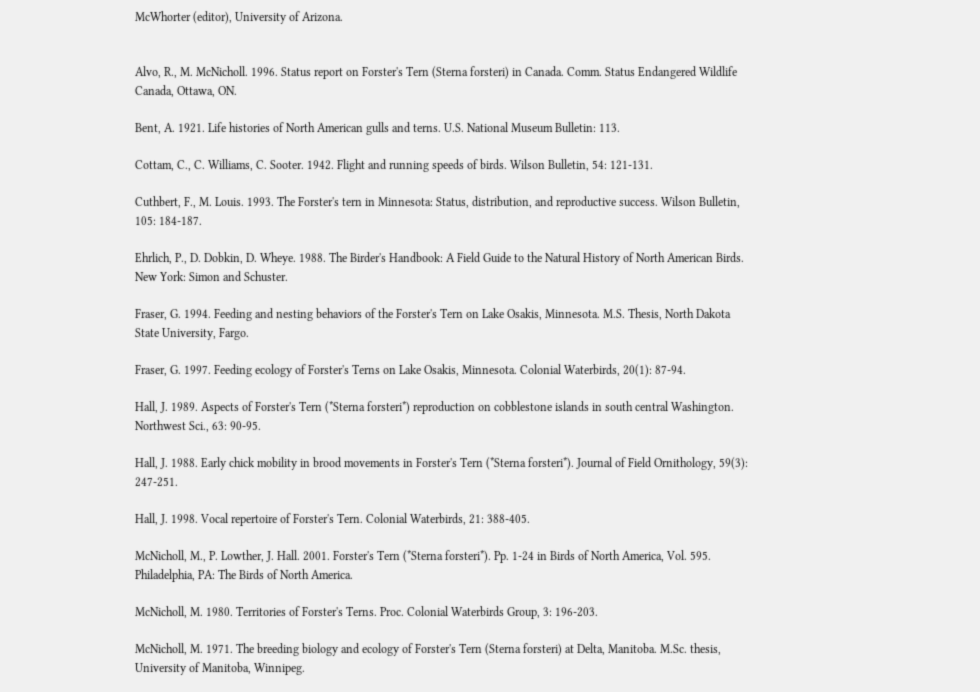McWhorter (editor), University of Arizona.


Alvo, R., M. McNicholl. 1996. Status report on Forster's Tern (Sterna forsteri) in Canada. Comm. Status Endangered Wildlife Canada, Ottawa, ON.

Bent, A. 1921. Life histories of North American gulls and terns. U.S. National Museum Bulletin: 113.

Cottam, C., C. Williams, C. Sooter. 1942. Flight and running speeds of birds. Wilson Bulletin, 54: 121-131.

Cuthbert, F., M. Louis. 1993. The Forster's tern in Minnesota: Status, distribution, and reproductive success. Wilson Bulletin, 105: 184-187.

Ehrlich, P., D. Dobkin, D. Wheye. 1988. The Birder's Handbook: A Field Guide to the Natural History of North American Birds. New York: Simon and Schuster.

Fraser, G. 1994. Feeding and nesting behaviors of the Forster's Tern on Lake Osakis, Minnesota. M.S. Thesis, North Dakota State University, Fargo.

Fraser, G. 1997. Feeding ecology of Forster's Terns on Lake Osakis, Minnesota. Colonial Waterbirds, 20(1): 87-94.

Hall, J. 1989. Aspects of Forster's Tern (*Sterna forsteri*) reproduction on cobblestone islands in south central Washington. Northwest Sci., 63: 90-95.

Hall, J. 1988. Early chick mobility in brood movements in Forster's Tern (*Sterna forsteri*). Journal of Field Ornithology, 59(3): 247-251.

Hall, J. 1998. Vocal repertoire of Forster's Tern. Colonial Waterbirds, 21: 388-405.

McNicholl, M., P. Lowther, J. Hall. 2001. Forster's Tern (*Sterna forsteri*). Pp. 1-24 in Birds of North America, Vol. 595. Philadelphia, PA: The Birds of North America.

McNicholl, M. 1980. Territories of Forster's Terns. Proc. Colonial Waterbirds Group, 3: 196-203.

McNicholl, M. 1971. The breeding biology and ecology of Forster's Tern (Sterna forsteri) at Delta, Manitoba. M.Sc. thesis, University of Manitoba, Winnipeg.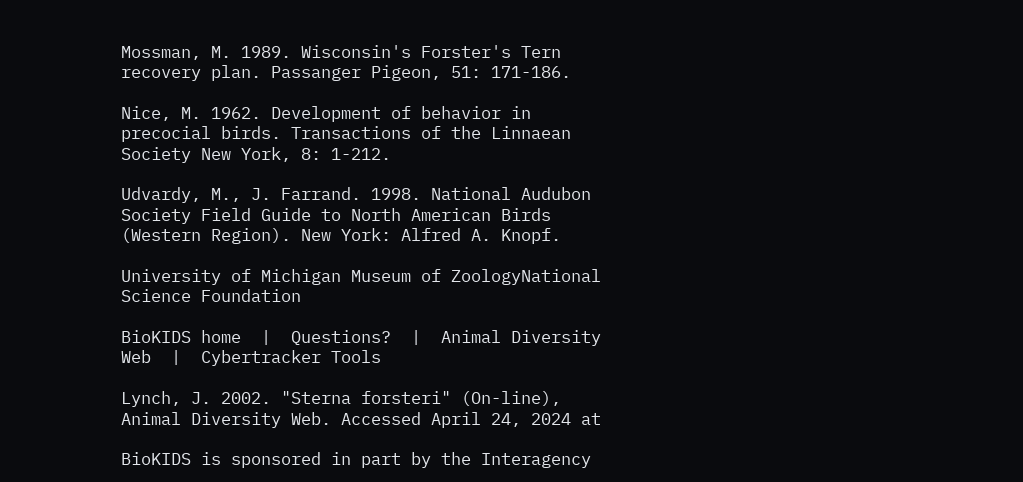Mossman, M. 1989. Wisconsin's Forster's Tern recovery plan. Passanger Pigeon, 51: 171-186.

Nice, M. 1962. Development of behavior in precocial birds. Transactions of the Linnaean Society New York, 8: 1-212.

Udvardy, M., J. Farrand. 1998. National Audubon Society Field Guide to North American Birds (Western Region). New York: Alfred A. Knopf.

University of Michigan Museum of ZoologyNational Science Foundation

BioKIDS home  |  Questions?  |  Animal Diversity Web  |  Cybertracker Tools

Lynch, J. 2002. "Sterna forsteri" (On-line), Animal Diversity Web. Accessed April 24, 2024 at

BioKIDS is sponsored in part by the Interagency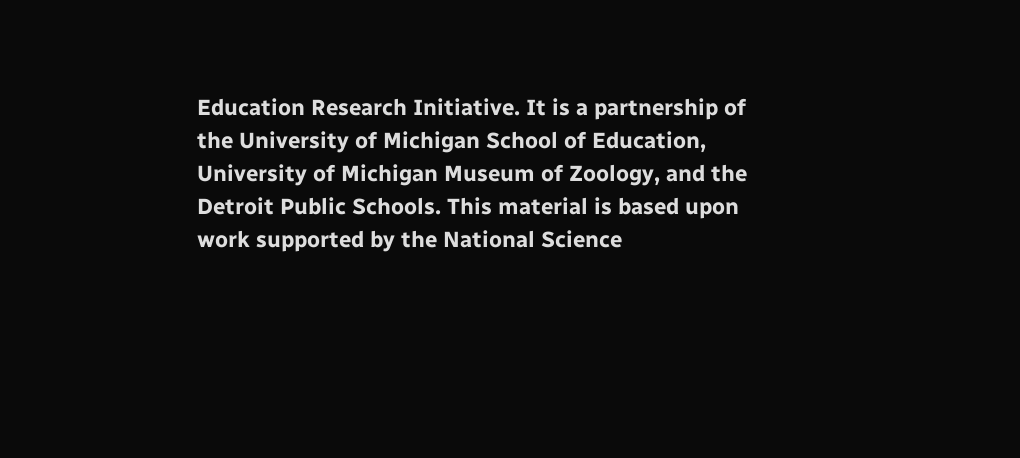Education Research Initiative. It is a partnership of the University of Michigan School of Education, University of Michigan Museum of Zoology, and the Detroit Public Schools. This material is based upon work supported by the National Science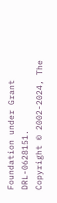Foundation under Grant DRL-0628151.
Copyright © 2002-2024, The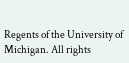Regents of the University of Michigan. All rights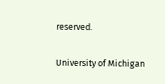reserved.

University of Michigan